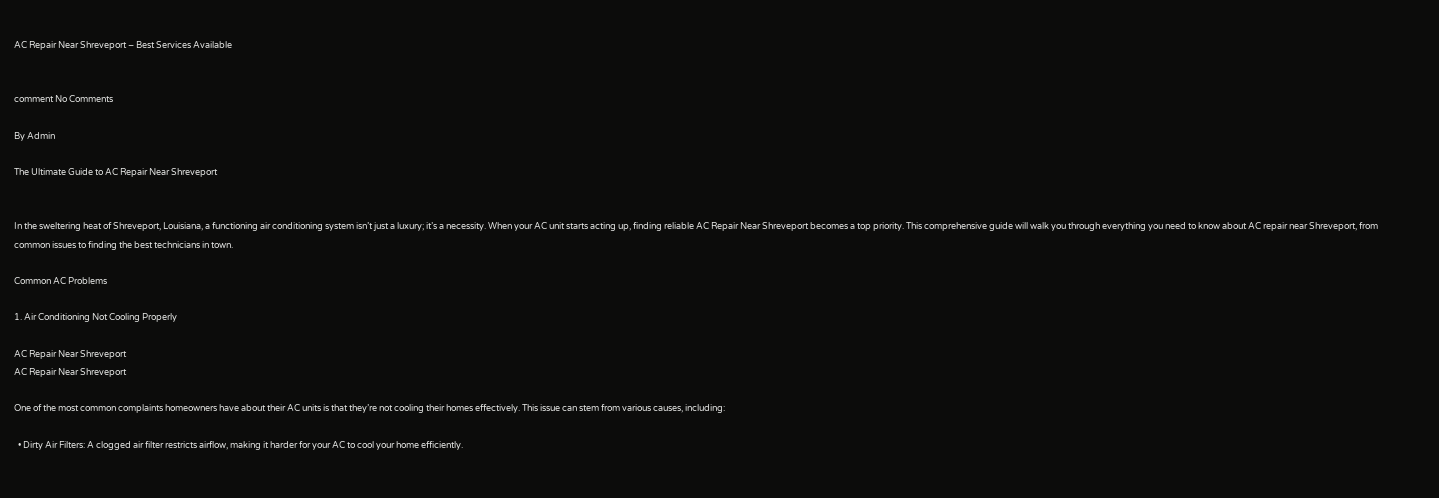AC Repair Near Shreveport – Best Services Available


comment No Comments

By Admin

The Ultimate Guide to AC Repair Near Shreveport


In the sweltering heat of Shreveport, Louisiana, a functioning air conditioning system isn’t just a luxury; it’s a necessity. When your AC unit starts acting up, finding reliable AC Repair Near Shreveport becomes a top priority. This comprehensive guide will walk you through everything you need to know about AC repair near Shreveport, from common issues to finding the best technicians in town.

Common AC Problems

1. Air Conditioning Not Cooling Properly

AC Repair Near Shreveport
AC Repair Near Shreveport

One of the most common complaints homeowners have about their AC units is that they’re not cooling their homes effectively. This issue can stem from various causes, including:

  • Dirty Air Filters: A clogged air filter restricts airflow, making it harder for your AC to cool your home efficiently.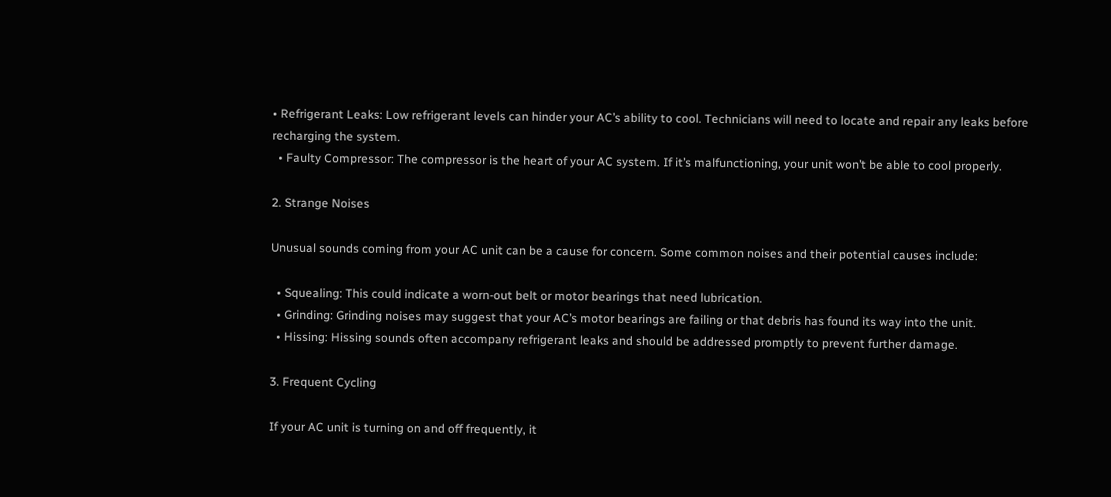• Refrigerant Leaks: Low refrigerant levels can hinder your AC’s ability to cool. Technicians will need to locate and repair any leaks before recharging the system.
  • Faulty Compressor: The compressor is the heart of your AC system. If it’s malfunctioning, your unit won’t be able to cool properly.

2. Strange Noises

Unusual sounds coming from your AC unit can be a cause for concern. Some common noises and their potential causes include:

  • Squealing: This could indicate a worn-out belt or motor bearings that need lubrication.
  • Grinding: Grinding noises may suggest that your AC’s motor bearings are failing or that debris has found its way into the unit.
  • Hissing: Hissing sounds often accompany refrigerant leaks and should be addressed promptly to prevent further damage.

3. Frequent Cycling

If your AC unit is turning on and off frequently, it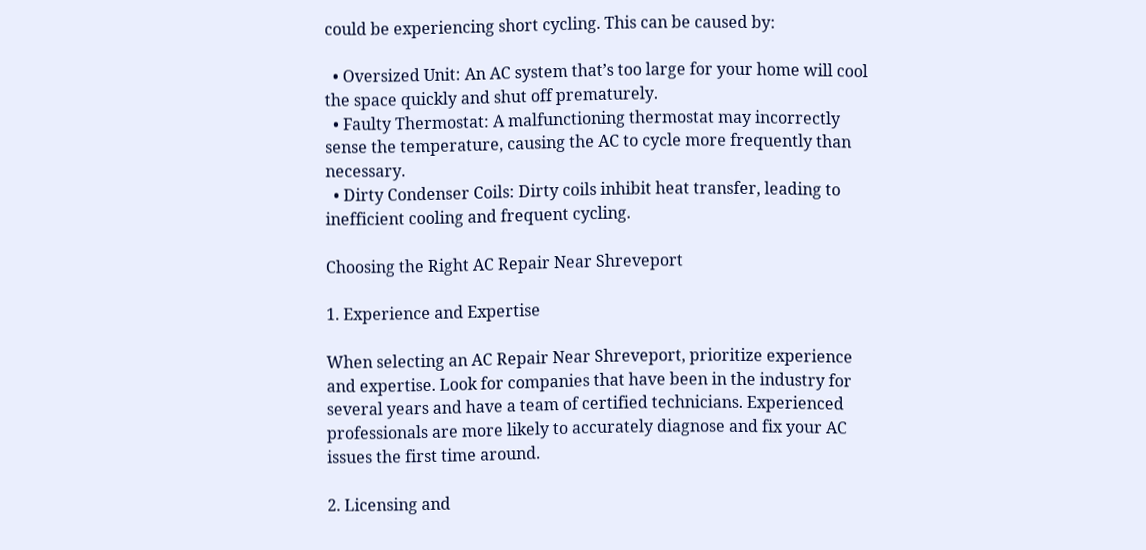could be experiencing short cycling. This can be caused by:

  • Oversized Unit: An AC system that’s too large for your home will cool the space quickly and shut off prematurely.
  • Faulty Thermostat: A malfunctioning thermostat may incorrectly sense the temperature, causing the AC to cycle more frequently than necessary.
  • Dirty Condenser Coils: Dirty coils inhibit heat transfer, leading to inefficient cooling and frequent cycling.

Choosing the Right AC Repair Near Shreveport

1. Experience and Expertise

When selecting an AC Repair Near Shreveport, prioritize experience and expertise. Look for companies that have been in the industry for several years and have a team of certified technicians. Experienced professionals are more likely to accurately diagnose and fix your AC issues the first time around.

2. Licensing and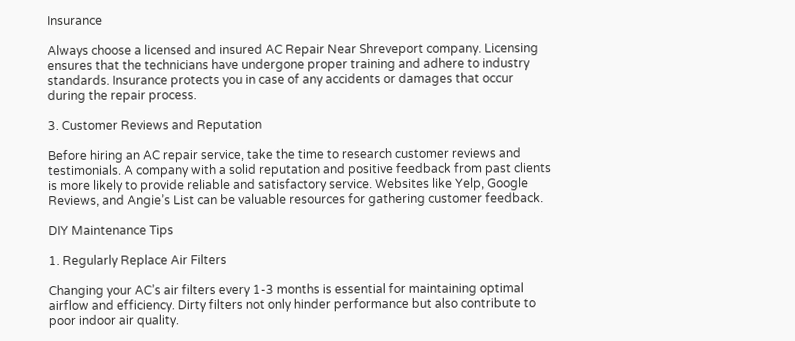Insurance

Always choose a licensed and insured AC Repair Near Shreveport company. Licensing ensures that the technicians have undergone proper training and adhere to industry standards. Insurance protects you in case of any accidents or damages that occur during the repair process.

3. Customer Reviews and Reputation

Before hiring an AC repair service, take the time to research customer reviews and testimonials. A company with a solid reputation and positive feedback from past clients is more likely to provide reliable and satisfactory service. Websites like Yelp, Google Reviews, and Angie’s List can be valuable resources for gathering customer feedback.

DIY Maintenance Tips

1. Regularly Replace Air Filters

Changing your AC’s air filters every 1-3 months is essential for maintaining optimal airflow and efficiency. Dirty filters not only hinder performance but also contribute to poor indoor air quality.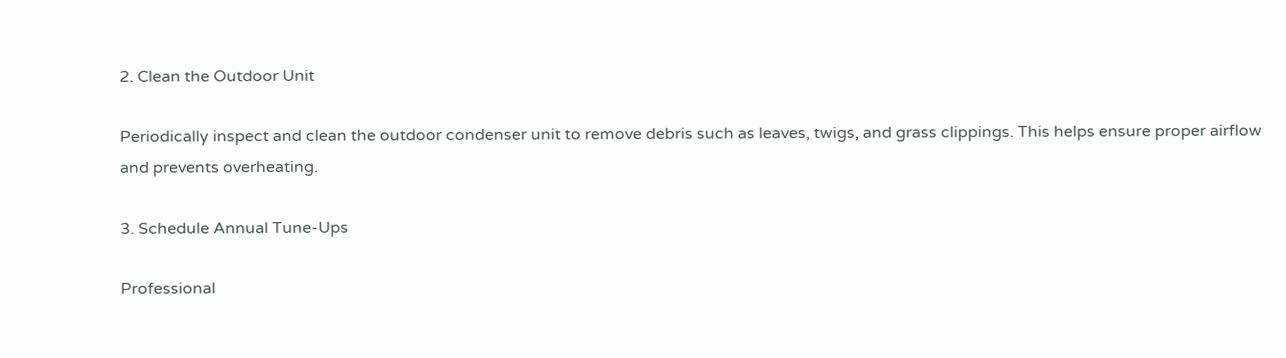2. Clean the Outdoor Unit

Periodically inspect and clean the outdoor condenser unit to remove debris such as leaves, twigs, and grass clippings. This helps ensure proper airflow and prevents overheating.

3. Schedule Annual Tune-Ups

Professional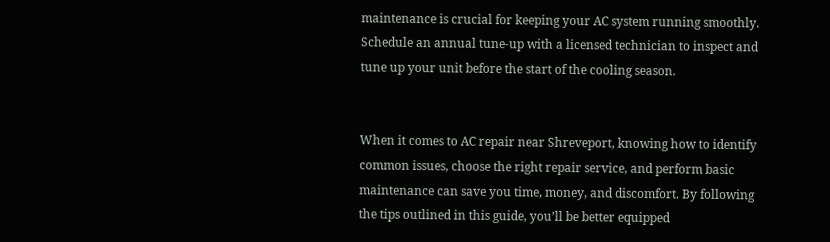maintenance is crucial for keeping your AC system running smoothly. Schedule an annual tune-up with a licensed technician to inspect and tune up your unit before the start of the cooling season.


When it comes to AC repair near Shreveport, knowing how to identify common issues, choose the right repair service, and perform basic maintenance can save you time, money, and discomfort. By following the tips outlined in this guide, you’ll be better equipped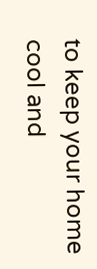to keep your home cool and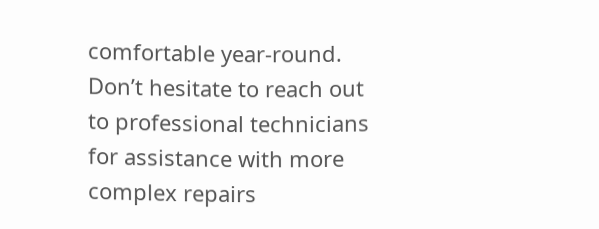comfortable year-round. Don’t hesitate to reach out to professional technicians for assistance with more complex repairs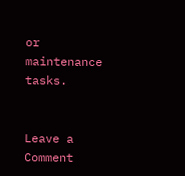or maintenance tasks.


Leave a Comment